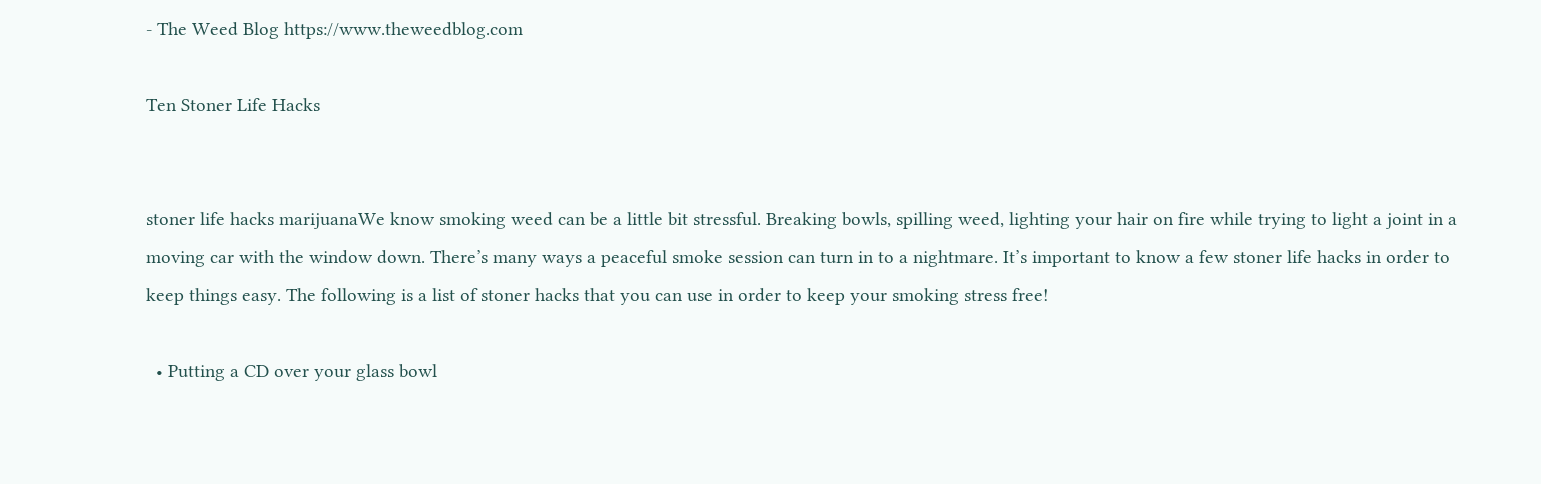- The Weed Blog https://www.theweedblog.com

Ten Stoner Life Hacks


stoner life hacks marijuanaWe know smoking weed can be a little bit stressful. Breaking bowls, spilling weed, lighting your hair on fire while trying to light a joint in a moving car with the window down. There’s many ways a peaceful smoke session can turn in to a nightmare. It’s important to know a few stoner life hacks in order to keep things easy. The following is a list of stoner hacks that you can use in order to keep your smoking stress free!

  • Putting a CD over your glass bowl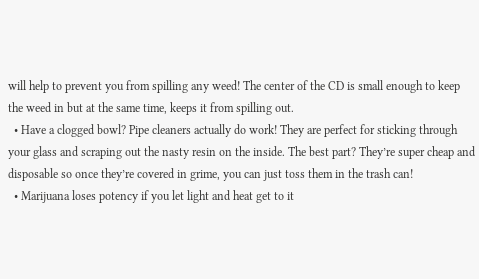will help to prevent you from spilling any weed! The center of the CD is small enough to keep the weed in but at the same time, keeps it from spilling out.
  • Have a clogged bowl? Pipe cleaners actually do work! They are perfect for sticking through your glass and scraping out the nasty resin on the inside. The best part? They’re super cheap and disposable so once they’re covered in grime, you can just toss them in the trash can!
  • Marijuana loses potency if you let light and heat get to it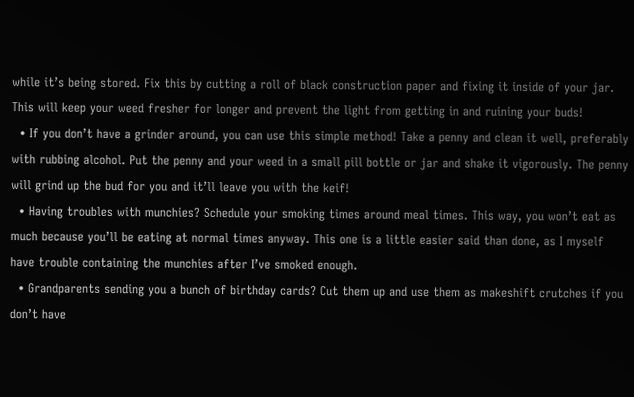while it’s being stored. Fix this by cutting a roll of black construction paper and fixing it inside of your jar. This will keep your weed fresher for longer and prevent the light from getting in and ruining your buds!
  • If you don’t have a grinder around, you can use this simple method! Take a penny and clean it well, preferably with rubbing alcohol. Put the penny and your weed in a small pill bottle or jar and shake it vigorously. The penny will grind up the bud for you and it’ll leave you with the keif!
  • Having troubles with munchies? Schedule your smoking times around meal times. This way, you won’t eat as much because you’ll be eating at normal times anyway. This one is a little easier said than done, as I myself have trouble containing the munchies after I’ve smoked enough.
  • Grandparents sending you a bunch of birthday cards? Cut them up and use them as makeshift crutches if you don’t have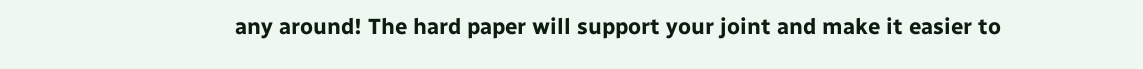any around! The hard paper will support your joint and make it easier to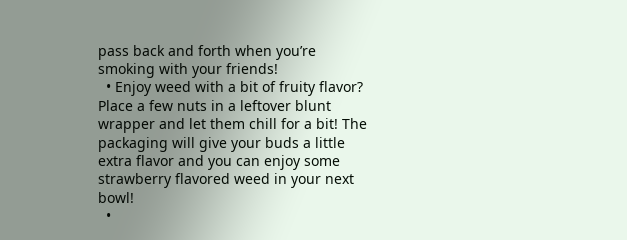pass back and forth when you’re smoking with your friends!
  • Enjoy weed with a bit of fruity flavor? Place a few nuts in a leftover blunt wrapper and let them chill for a bit! The packaging will give your buds a little extra flavor and you can enjoy some strawberry flavored weed in your next bowl!
  •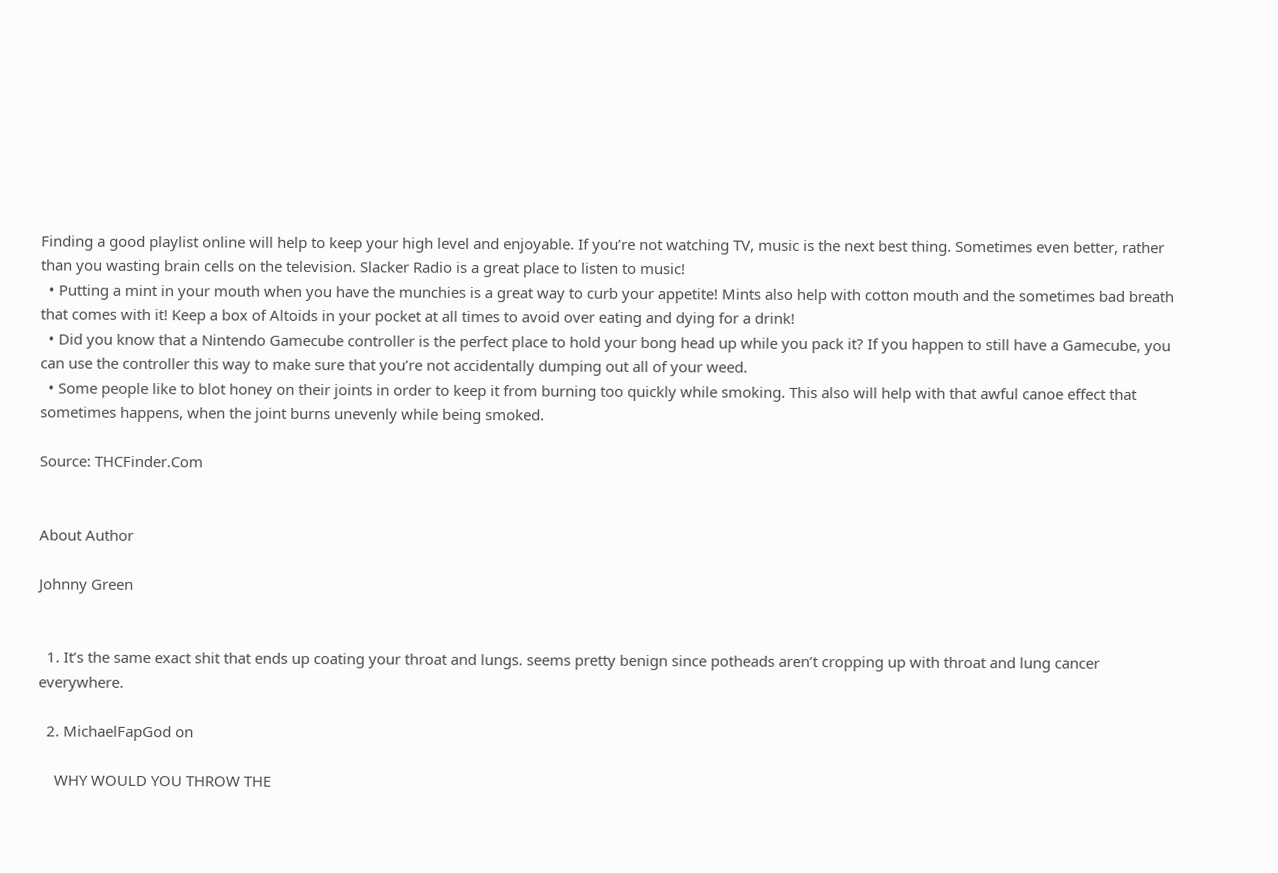Finding a good playlist online will help to keep your high level and enjoyable. If you’re not watching TV, music is the next best thing. Sometimes even better, rather than you wasting brain cells on the television. Slacker Radio is a great place to listen to music!
  • Putting a mint in your mouth when you have the munchies is a great way to curb your appetite! Mints also help with cotton mouth and the sometimes bad breath that comes with it! Keep a box of Altoids in your pocket at all times to avoid over eating and dying for a drink!
  • Did you know that a Nintendo Gamecube controller is the perfect place to hold your bong head up while you pack it? If you happen to still have a Gamecube, you can use the controller this way to make sure that you’re not accidentally dumping out all of your weed.
  • Some people like to blot honey on their joints in order to keep it from burning too quickly while smoking. This also will help with that awful canoe effect that sometimes happens, when the joint burns unevenly while being smoked.

Source: THCFinder.Com


About Author

Johnny Green


  1. It’s the same exact shit that ends up coating your throat and lungs. seems pretty benign since potheads aren’t cropping up with throat and lung cancer everywhere.

  2. MichaelFapGod on

    WHY WOULD YOU THROW THE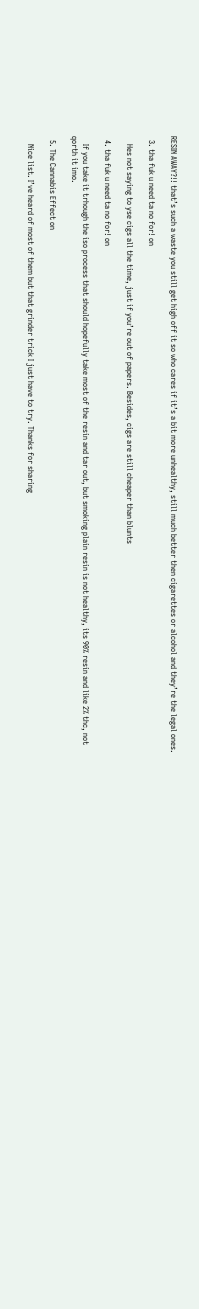RESIN AWAY?!! that’s such a waste you still get high off it so who cares if it’s a bit more unhealthy, still much better then cigarettes or alcohol and they’re the legal ones.

  3. tha fuk u need ta no for! on

    Hes not saying to yse cigs all the time, just if you’re out of papers. Besides, cigs are still cheaper than blunts

  4. tha fuk u need ta no for! on

    If you take it trhough the iso process that should hopefully take most of the resin and tar out, but smoking plain resin is not healthy, its 90% resin and like 2% thc, not qorth it imo.

  5. The Cannabis Effect on

    Nice list. I’ve heard of most of them but that grinder trick I just have to try. Thanks for sharing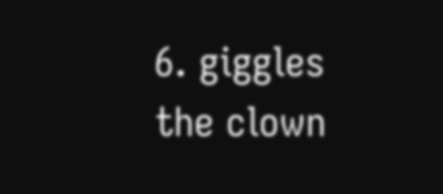6. giggles the clown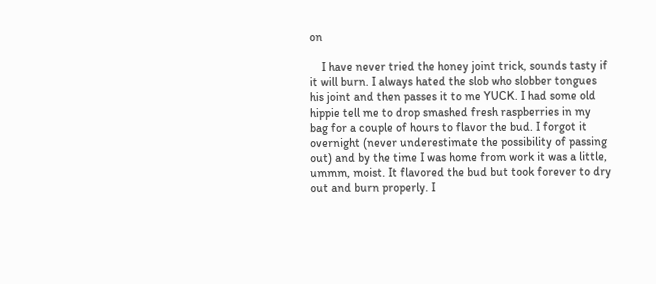on

    I have never tried the honey joint trick, sounds tasty if it will burn. I always hated the slob who slobber tongues his joint and then passes it to me YUCK. I had some old hippie tell me to drop smashed fresh raspberries in my bag for a couple of hours to flavor the bud. I forgot it overnight (never underestimate the possibility of passing out) and by the time I was home from work it was a little, ummm, moist. It flavored the bud but took forever to dry out and burn properly. I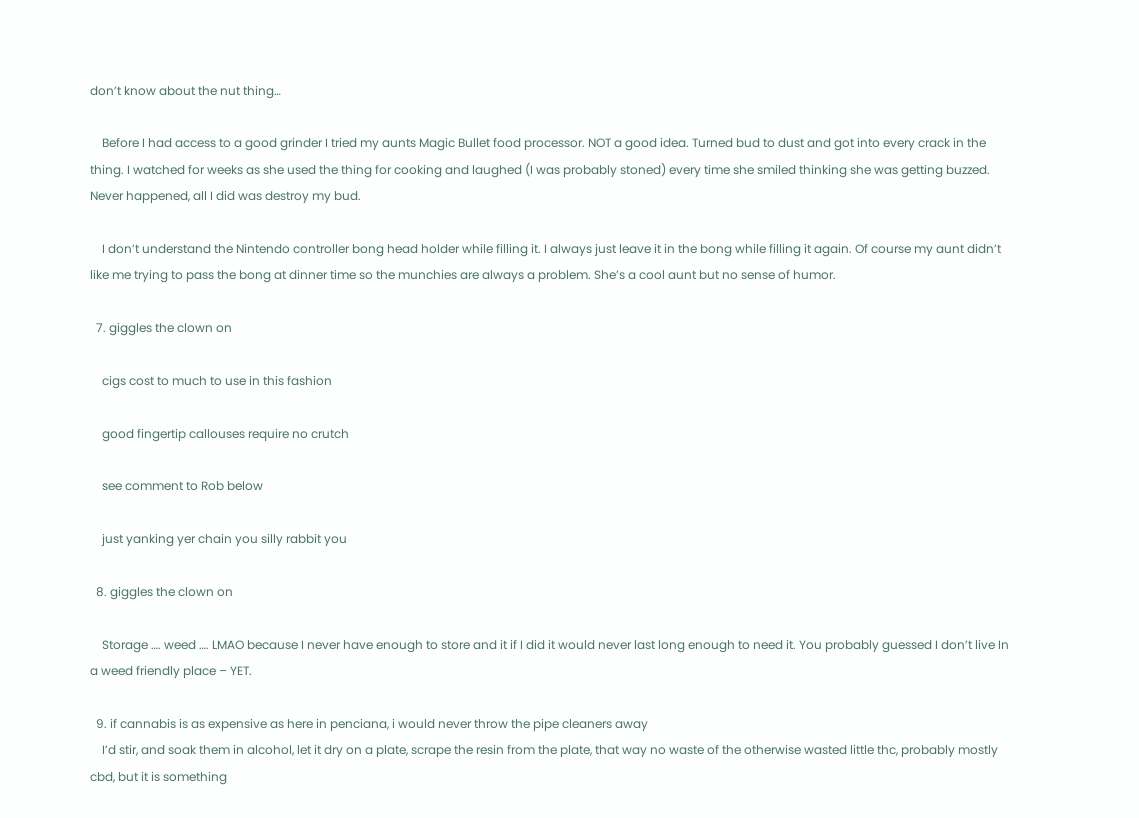don’t know about the nut thing…

    Before I had access to a good grinder I tried my aunts Magic Bullet food processor. NOT a good idea. Turned bud to dust and got into every crack in the thing. I watched for weeks as she used the thing for cooking and laughed (I was probably stoned) every time she smiled thinking she was getting buzzed. Never happened, all I did was destroy my bud.

    I don’t understand the Nintendo controller bong head holder while filling it. I always just leave it in the bong while filling it again. Of course my aunt didn’t like me trying to pass the bong at dinner time so the munchies are always a problem. She’s a cool aunt but no sense of humor.

  7. giggles the clown on

    cigs cost to much to use in this fashion

    good fingertip callouses require no crutch

    see comment to Rob below

    just yanking yer chain you silly rabbit you

  8. giggles the clown on

    Storage …. weed …. LMAO because I never have enough to store and it if I did it would never last long enough to need it. You probably guessed I don’t live In a weed friendly place – YET.

  9. if cannabis is as expensive as here in penciana, i would never throw the pipe cleaners away
    I’d stir, and soak them in alcohol, let it dry on a plate, scrape the resin from the plate, that way no waste of the otherwise wasted little thc, probably mostly cbd, but it is something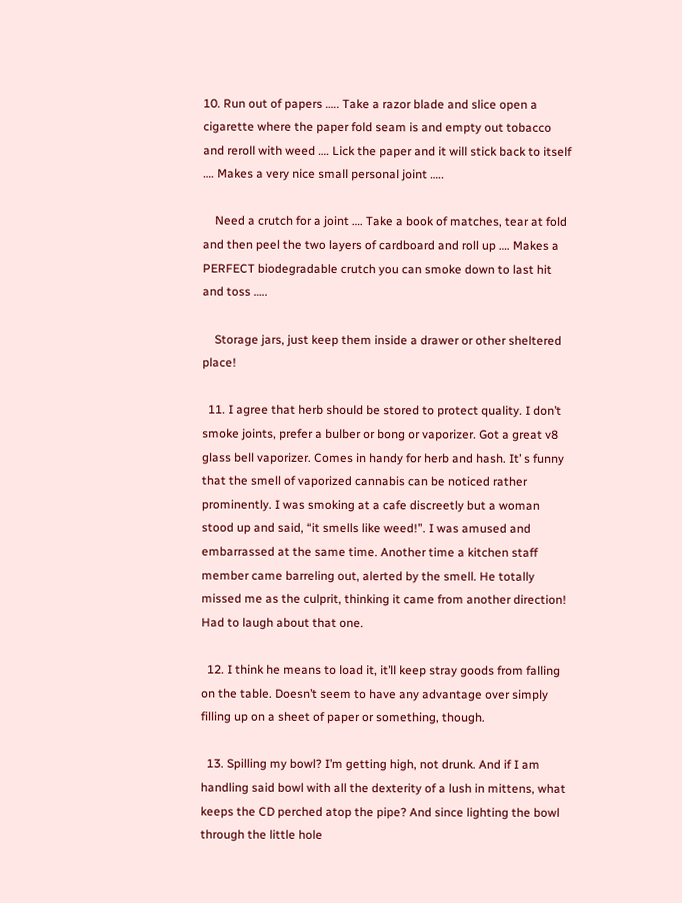10. Run out of papers ….. Take a razor blade and slice open a cigarette where the paper fold seam is and empty out tobacco and reroll with weed …. Lick the paper and it will stick back to itself …. Makes a very nice small personal joint …..

    Need a crutch for a joint …. Take a book of matches, tear at fold and then peel the two layers of cardboard and roll up …. Makes a PERFECT biodegradable crutch you can smoke down to last hit and toss …..

    Storage jars, just keep them inside a drawer or other sheltered place!

  11. I agree that herb should be stored to protect quality. I don’t smoke joints, prefer a bulber or bong or vaporizer. Got a great v8 glass bell vaporizer. Comes in handy for herb and hash. It’ s funny that the smell of vaporized cannabis can be noticed rather prominently. I was smoking at a cafe discreetly but a woman stood up and said, “it smells like weed!”. I was amused and embarrassed at the same time. Another time a kitchen staff member came barreling out, alerted by the smell. He totally missed me as the culprit, thinking it came from another direction! Had to laugh about that one.

  12. I think he means to load it, it’ll keep stray goods from falling on the table. Doesn’t seem to have any advantage over simply filling up on a sheet of paper or something, though.

  13. Spilling my bowl? I’m getting high, not drunk. And if I am handling said bowl with all the dexterity of a lush in mittens, what keeps the CD perched atop the pipe? And since lighting the bowl through the little hole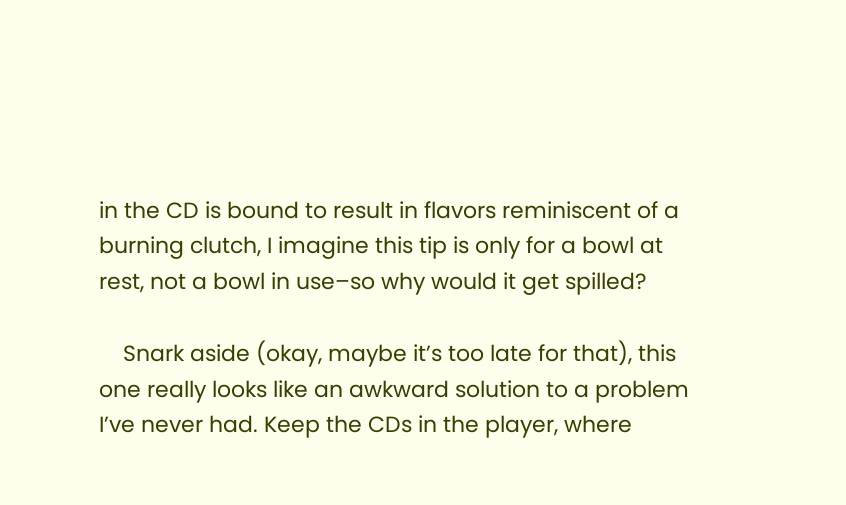in the CD is bound to result in flavors reminiscent of a burning clutch, I imagine this tip is only for a bowl at rest, not a bowl in use–so why would it get spilled?

    Snark aside (okay, maybe it’s too late for that), this one really looks like an awkward solution to a problem I’ve never had. Keep the CDs in the player, where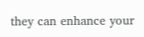they can enhance your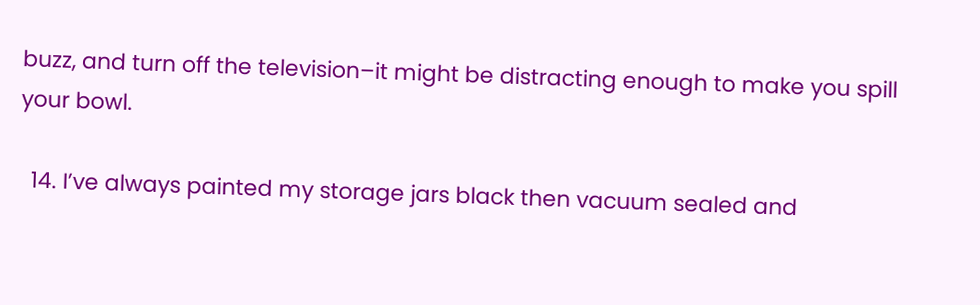buzz, and turn off the television–it might be distracting enough to make you spill your bowl.

  14. I’ve always painted my storage jars black then vacuum sealed and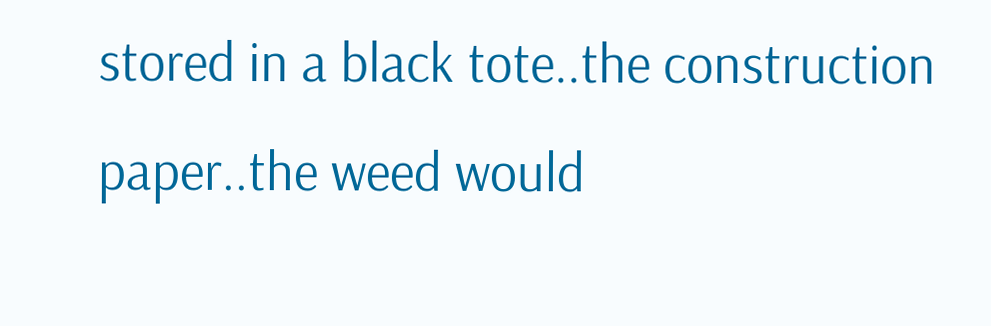stored in a black tote..the construction paper..the weed would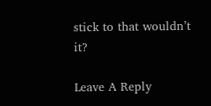stick to that wouldn’t it?

Leave A Reply